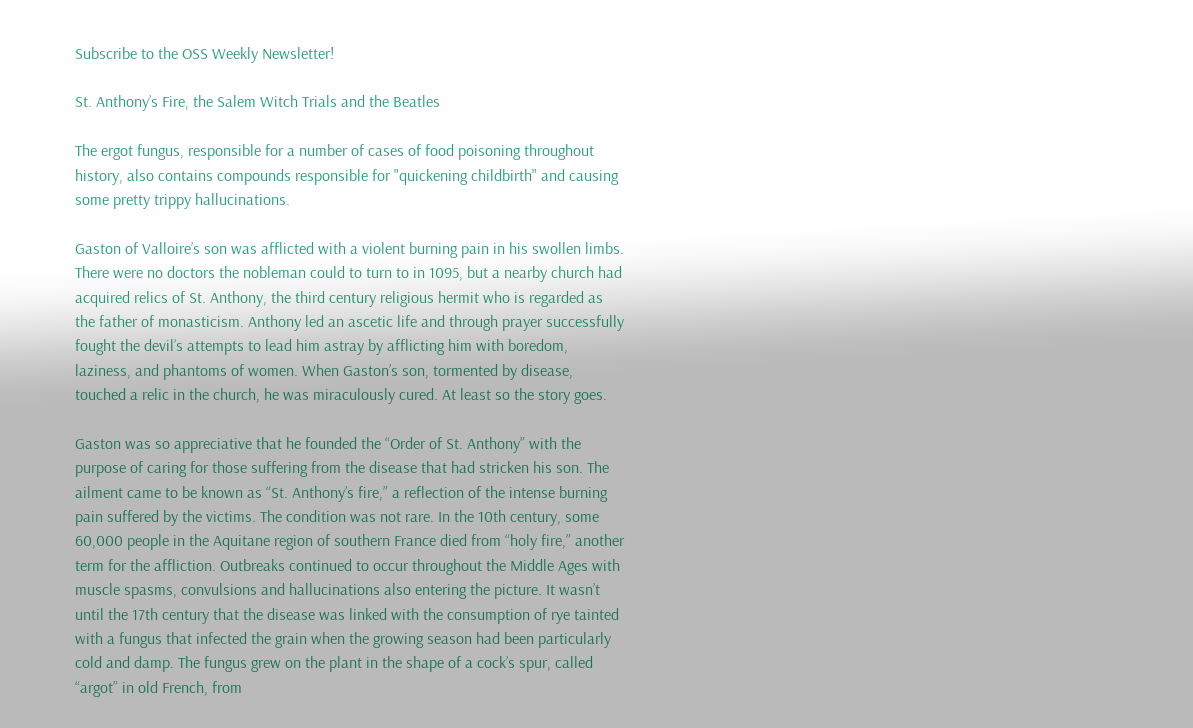Subscribe to the OSS Weekly Newsletter!

St. Anthony’s Fire, the Salem Witch Trials and the Beatles

The ergot fungus, responsible for a number of cases of food poisoning throughout history, also contains compounds responsible for "quickening childbirth" and causing some pretty trippy hallucinations.

Gaston of Valloire’s son was afflicted with a violent burning pain in his swollen limbs. There were no doctors the nobleman could to turn to in 1095, but a nearby church had acquired relics of St. Anthony, the third century religious hermit who is regarded as the father of monasticism. Anthony led an ascetic life and through prayer successfully fought the devil’s attempts to lead him astray by afflicting him with boredom, laziness, and phantoms of women. When Gaston’s son, tormented by disease, touched a relic in the church, he was miraculously cured. At least so the story goes.

Gaston was so appreciative that he founded the “Order of St. Anthony” with the purpose of caring for those suffering from the disease that had stricken his son. The ailment came to be known as “St. Anthony’s fire,” a reflection of the intense burning pain suffered by the victims. The condition was not rare. In the 10th century, some 60,000 people in the Aquitane region of southern France died from “holy fire,” another term for the affliction. Outbreaks continued to occur throughout the Middle Ages with muscle spasms, convulsions and hallucinations also entering the picture. It wasn’t until the 17th century that the disease was linked with the consumption of rye tainted with a fungus that infected the grain when the growing season had been particularly cold and damp. The fungus grew on the plant in the shape of a cock’s spur, called “argot” in old French, from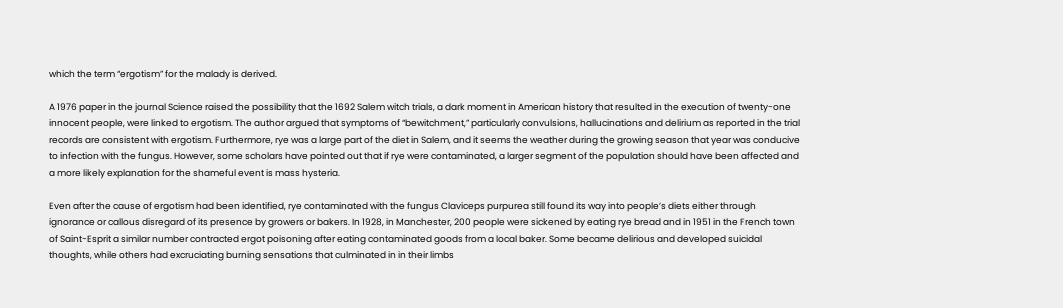which the term “ergotism” for the malady is derived.

A 1976 paper in the journal Science raised the possibility that the 1692 Salem witch trials, a dark moment in American history that resulted in the execution of twenty-one innocent people, were linked to ergotism. The author argued that symptoms of “bewitchment,” particularly convulsions, hallucinations and delirium as reported in the trial records are consistent with ergotism. Furthermore, rye was a large part of the diet in Salem, and it seems the weather during the growing season that year was conducive to infection with the fungus. However, some scholars have pointed out that if rye were contaminated, a larger segment of the population should have been affected and a more likely explanation for the shameful event is mass hysteria.

Even after the cause of ergotism had been identified, rye contaminated with the fungus Claviceps purpurea still found its way into people’s diets either through ignorance or callous disregard of its presence by growers or bakers. In 1928, in Manchester, 200 people were sickened by eating rye bread and in 1951 in the French town of Saint-Esprit a similar number contracted ergot poisoning after eating contaminated goods from a local baker. Some became delirious and developed suicidal thoughts, while others had excruciating burning sensations that culminated in in their limbs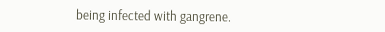being infected with gangrene.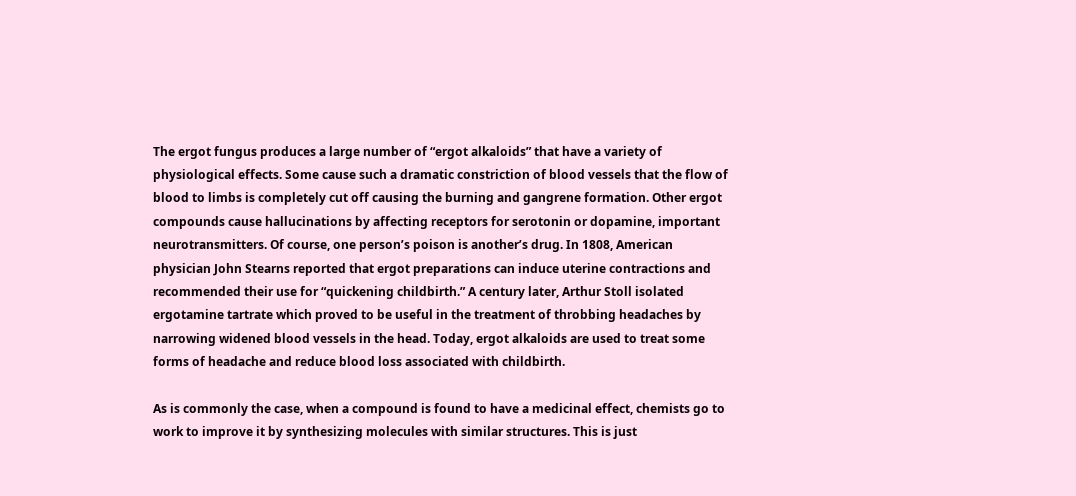The ergot fungus produces a large number of “ergot alkaloids” that have a variety of physiological effects. Some cause such a dramatic constriction of blood vessels that the flow of blood to limbs is completely cut off causing the burning and gangrene formation. Other ergot compounds cause hallucinations by affecting receptors for serotonin or dopamine, important neurotransmitters. Of course, one person’s poison is another’s drug. In 1808, American physician John Stearns reported that ergot preparations can induce uterine contractions and recommended their use for “quickening childbirth.” A century later, Arthur Stoll isolated ergotamine tartrate which proved to be useful in the treatment of throbbing headaches by narrowing widened blood vessels in the head. Today, ergot alkaloids are used to treat some forms of headache and reduce blood loss associated with childbirth.

As is commonly the case, when a compound is found to have a medicinal effect, chemists go to work to improve it by synthesizing molecules with similar structures. This is just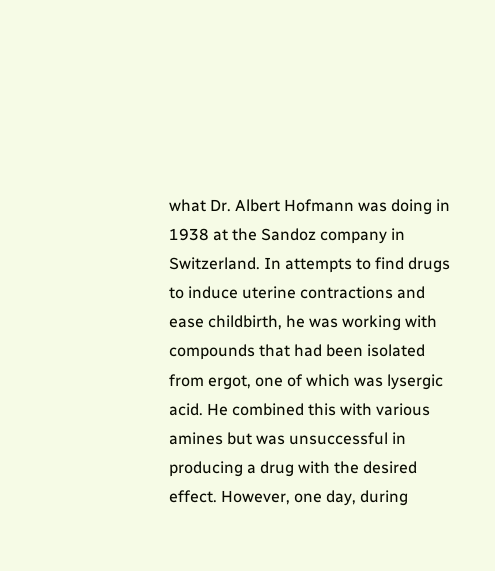what Dr. Albert Hofmann was doing in 1938 at the Sandoz company in Switzerland. In attempts to find drugs to induce uterine contractions and ease childbirth, he was working with compounds that had been isolated from ergot, one of which was lysergic acid. He combined this with various amines but was unsuccessful in producing a drug with the desired effect. However, one day, during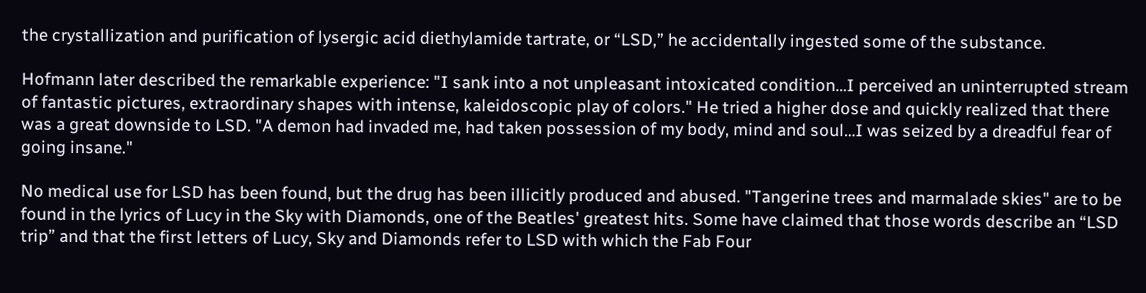the crystallization and purification of lysergic acid diethylamide tartrate, or “LSD,” he accidentally ingested some of the substance.

Hofmann later described the remarkable experience: "I sank into a not unpleasant intoxicated condition…I perceived an uninterrupted stream of fantastic pictures, extraordinary shapes with intense, kaleidoscopic play of colors." He tried a higher dose and quickly realized that there was a great downside to LSD. "A demon had invaded me, had taken possession of my body, mind and soul…I was seized by a dreadful fear of going insane."

No medical use for LSD has been found, but the drug has been illicitly produced and abused. "Tangerine trees and marmalade skies" are to be found in the lyrics of Lucy in the Sky with Diamonds, one of the Beatles' greatest hits. Some have claimed that those words describe an “LSD trip” and that the first letters of Lucy, Sky and Diamonds refer to LSD with which the Fab Four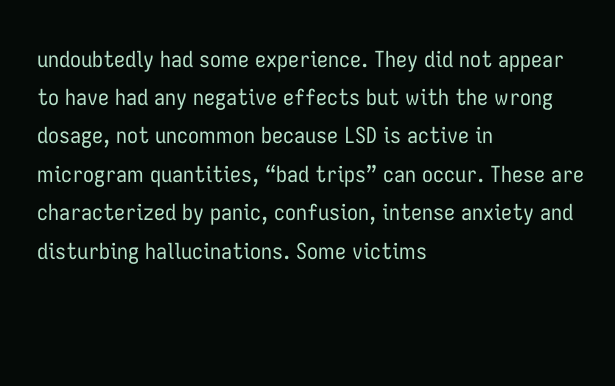undoubtedly had some experience. They did not appear to have had any negative effects but with the wrong dosage, not uncommon because LSD is active in microgram quantities, “bad trips” can occur. These are characterized by panic, confusion, intense anxiety and disturbing hallucinations. Some victims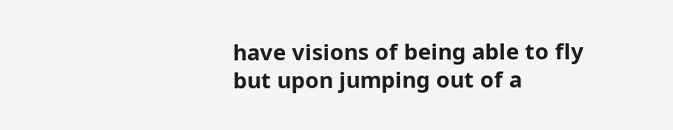have visions of being able to fly but upon jumping out of a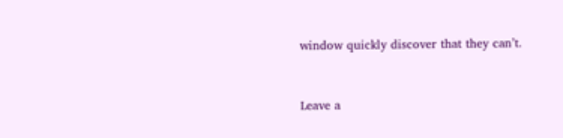window quickly discover that they can’t.


Leave a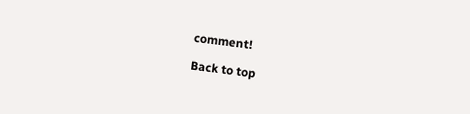comment!

Back to top